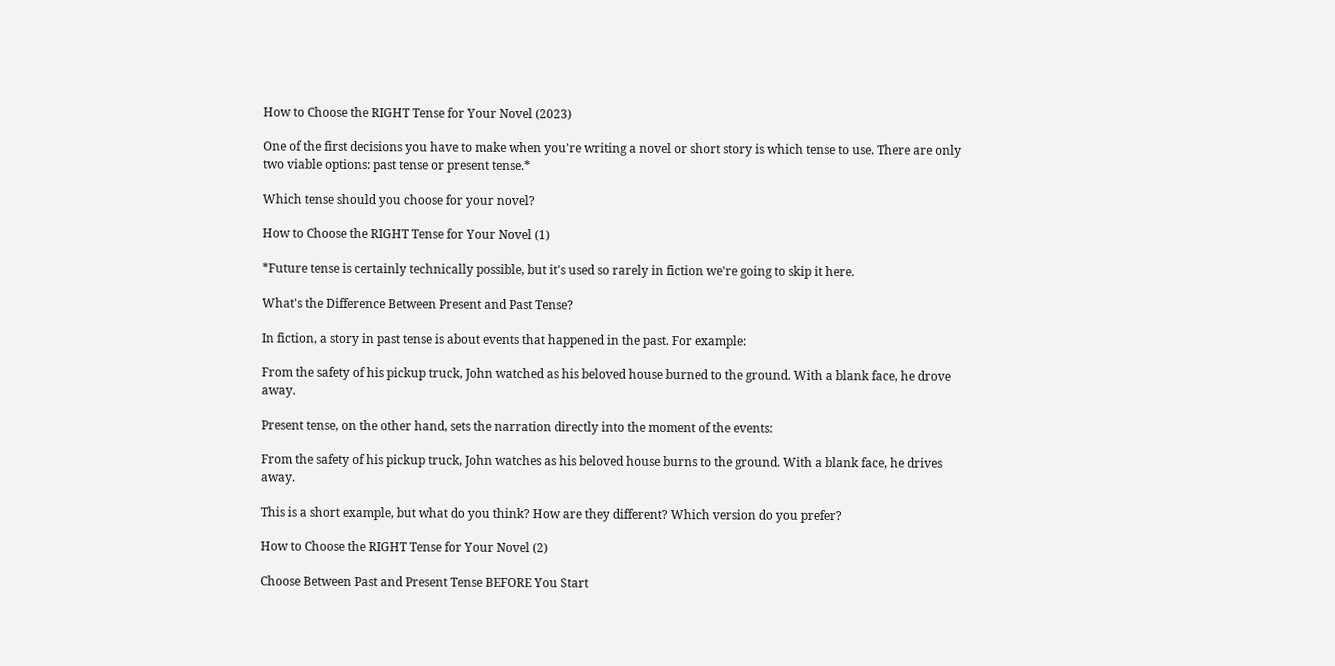How to Choose the RIGHT Tense for Your Novel (2023)

One of the first decisions you have to make when you're writing a novel or short story is which tense to use. There are only two viable options: past tense or present tense.*

Which tense should you choose for your novel?

How to Choose the RIGHT Tense for Your Novel (1)

*Future tense is certainly technically possible, but it's used so rarely in fiction we're going to skip it here.

What's the Difference Between Present and Past Tense?

In fiction, a story in past tense is about events that happened in the past. For example:

From the safety of his pickup truck, John watched as his beloved house burned to the ground. With a blank face, he drove away.

Present tense, on the other hand, sets the narration directly into the moment of the events:

From the safety of his pickup truck, John watches as his beloved house burns to the ground. With a blank face, he drives away.

This is a short example, but what do you think? How are they different? Which version do you prefer?

How to Choose the RIGHT Tense for Your Novel (2)

Choose Between Past and Present Tense BEFORE You Start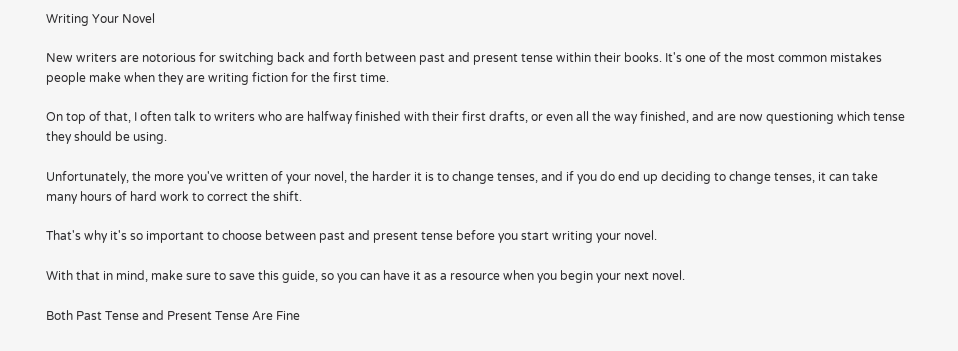Writing Your Novel

New writers are notorious for switching back and forth between past and present tense within their books. It's one of the most common mistakes people make when they are writing fiction for the first time.

On top of that, I often talk to writers who are halfway finished with their first drafts, or even all the way finished, and are now questioning which tense they should be using.

Unfortunately, the more you've written of your novel, the harder it is to change tenses, and if you do end up deciding to change tenses, it can take many hours of hard work to correct the shift.

That's why it's so important to choose between past and present tense before you start writing your novel.

With that in mind, make sure to save this guide, so you can have it as a resource when you begin your next novel.

Both Past Tense and Present Tense Are Fine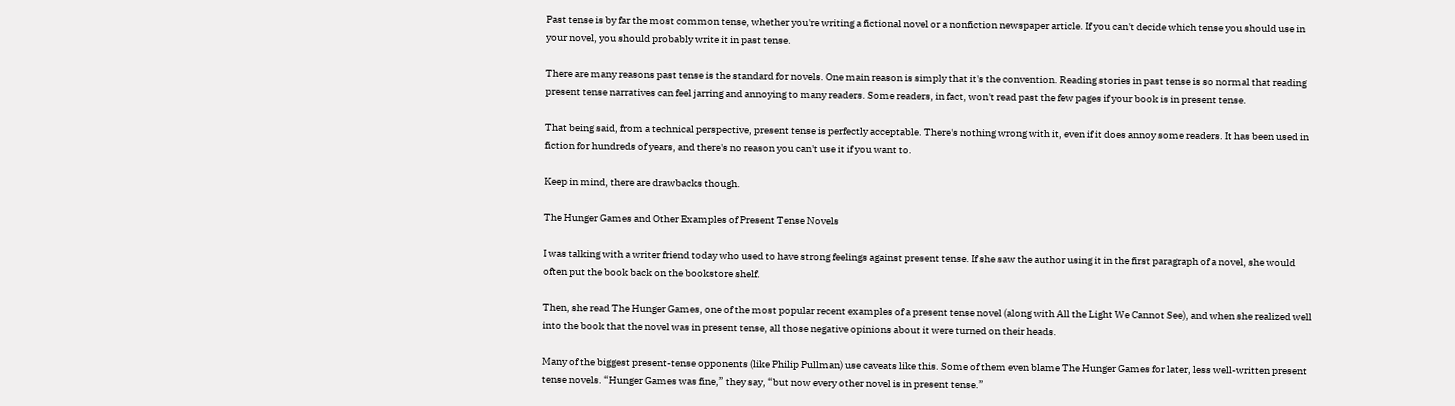Past tense is by far the most common tense, whether you're writing a fictional novel or a nonfiction newspaper article. If you can't decide which tense you should use in your novel, you should probably write it in past tense.

There are many reasons past tense is the standard for novels. One main reason is simply that it's the convention. Reading stories in past tense is so normal that reading present tense narratives can feel jarring and annoying to many readers. Some readers, in fact, won't read past the few pages if your book is in present tense.

That being said, from a technical perspective, present tense is perfectly acceptable. There's nothing wrong with it, even if it does annoy some readers. It has been used in fiction for hundreds of years, and there's no reason you can't use it if you want to.

Keep in mind, there are drawbacks though.

The Hunger Games and Other Examples of Present Tense Novels

I was talking with a writer friend today who used to have strong feelings against present tense. If she saw the author using it in the first paragraph of a novel, she would often put the book back on the bookstore shelf.

Then, she read The Hunger Games, one of the most popular recent examples of a present tense novel (along with All the Light We Cannot See), and when she realized well into the book that the novel was in present tense, all those negative opinions about it were turned on their heads.

Many of the biggest present-tense opponents (like Philip Pullman) use caveats like this. Some of them even blame The Hunger Games for later, less well-written present tense novels. “Hunger Games was fine,” they say, “but now every other novel is in present tense.”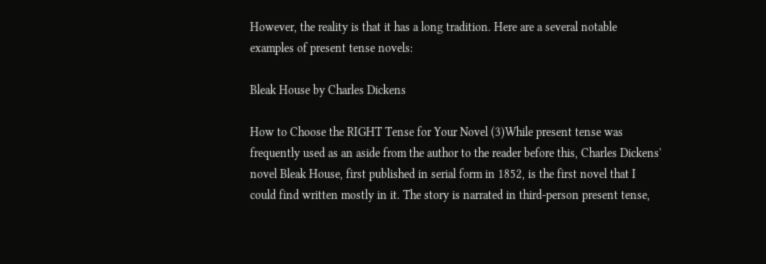However, the reality is that it has a long tradition. Here are a several notable examples of present tense novels:

Bleak House by Charles Dickens

How to Choose the RIGHT Tense for Your Novel (3)While present tense was frequently used as an aside from the author to the reader before this, Charles Dickens' novel Bleak House, first published in serial form in 1852, is the first novel that I could find written mostly in it. The story is narrated in third-person present tense,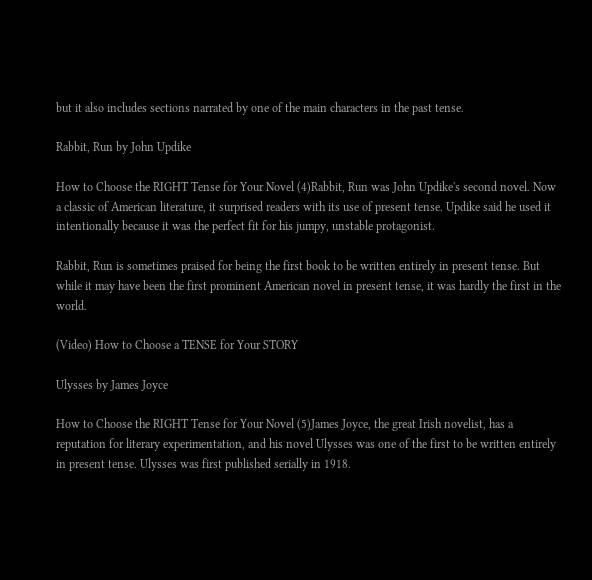but it also includes sections narrated by one of the main characters in the past tense.

Rabbit, Run by John Updike

How to Choose the RIGHT Tense for Your Novel (4)Rabbit, Run was John Updike's second novel. Now a classic of American literature, it surprised readers with its use of present tense. Updike said he used it intentionally because it was the perfect fit for his jumpy, unstable protagonist.

Rabbit, Run is sometimes praised for being the first book to be written entirely in present tense. But while it may have been the first prominent American novel in present tense, it was hardly the first in the world.

(Video) How to Choose a TENSE for Your STORY

Ulysses by James Joyce

How to Choose the RIGHT Tense for Your Novel (5)James Joyce, the great Irish novelist, has a reputation for literary experimentation, and his novel Ulysses was one of the first to be written entirely in present tense. Ulysses was first published serially in 1918.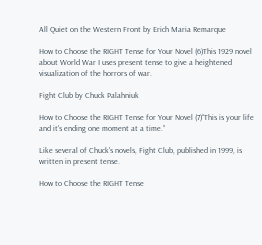All Quiet on the Western Front by Erich Maria Remarque

How to Choose the RIGHT Tense for Your Novel (6)This 1929 novel about World War I uses present tense to give a heightened visualization of the horrors of war.

Fight Club by Chuck Palahniuk

How to Choose the RIGHT Tense for Your Novel (7)“This is your life and it's ending one moment at a time.”

Like several of Chuck's novels, Fight Club, published in 1999, is written in present tense.

How to Choose the RIGHT Tense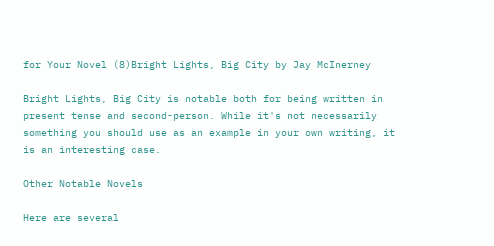for Your Novel (8)Bright Lights, Big City by Jay McInerney

Bright Lights, Big City is notable both for being written in present tense and second-person. While it's not necessarily something you should use as an example in your own writing, it is an interesting case.

Other Notable Novels

Here are several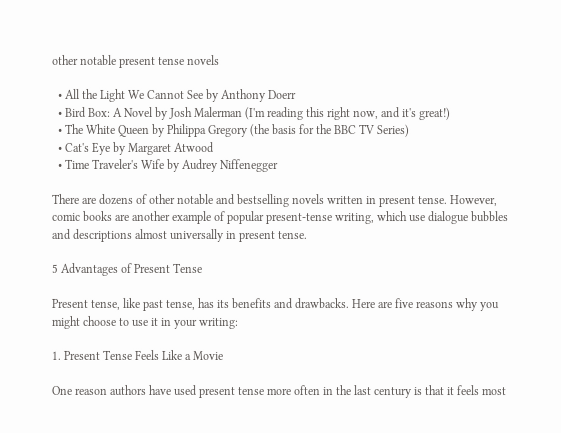other notable present tense novels

  • All the Light We Cannot See by Anthony Doerr
  • Bird Box: A Novel by Josh Malerman (I'm reading this right now, and it's great!)
  • The White Queen by Philippa Gregory (the basis for the BBC TV Series)
  • Cat's Eye by Margaret Atwood
  • Time Traveler's Wife by Audrey Niffenegger

There are dozens of other notable and bestselling novels written in present tense. However, comic books are another example of popular present-tense writing, which use dialogue bubbles and descriptions almost universally in present tense.

5 Advantages of Present Tense

Present tense, like past tense, has its benefits and drawbacks. Here are five reasons why you might choose to use it in your writing:

1. Present Tense Feels Like a Movie

One reason authors have used present tense more often in the last century is that it feels most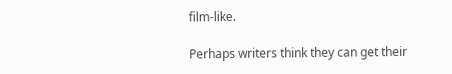film-like.

Perhaps writers think they can get their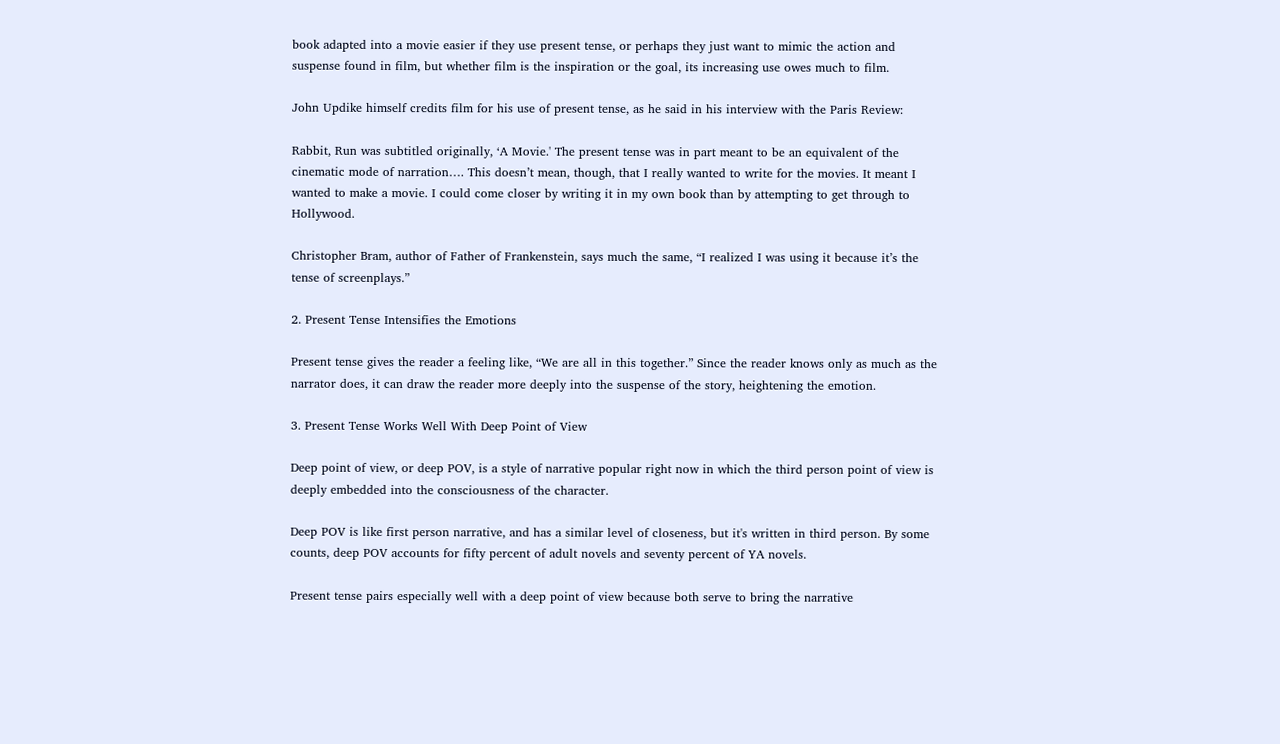book adapted into a movie easier if they use present tense, or perhaps they just want to mimic the action and suspense found in film, but whether film is the inspiration or the goal, its increasing use owes much to film.

John Updike himself credits film for his use of present tense, as he said in his interview with the Paris Review:

Rabbit, Run was subtitled originally, ‘A Movie.' The present tense was in part meant to be an equivalent of the cinematic mode of narration…. This doesn’t mean, though, that I really wanted to write for the movies. It meant I wanted to make a movie. I could come closer by writing it in my own book than by attempting to get through to Hollywood.

Christopher Bram, author of Father of Frankenstein, says much the same, “I realized I was using it because it’s the tense of screenplays.”

2. Present Tense Intensifies the Emotions

Present tense gives the reader a feeling like, “We are all in this together.” Since the reader knows only as much as the narrator does, it can draw the reader more deeply into the suspense of the story, heightening the emotion.

3. Present Tense Works Well With Deep Point of View

Deep point of view, or deep POV, is a style of narrative popular right now in which the third person point of view is deeply embedded into the consciousness of the character.

Deep POV is like first person narrative, and has a similar level of closeness, but it's written in third person. By some counts, deep POV accounts for fifty percent of adult novels and seventy percent of YA novels.

Present tense pairs especially well with a deep point of view because both serve to bring the narrative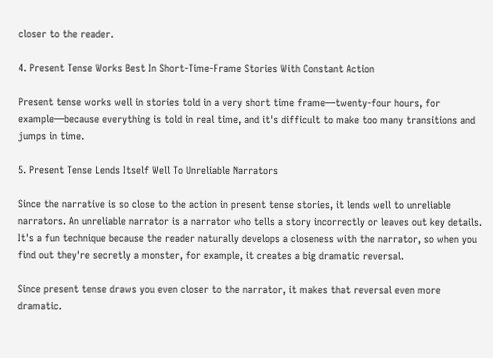closer to the reader.

4. Present Tense Works Best In Short-Time-Frame Stories With Constant Action

Present tense works well in stories told in a very short time frame—twenty-four hours, for example—because everything is told in real time, and it's difficult to make too many transitions and jumps in time.

5. Present Tense Lends Itself Well To Unreliable Narrators

Since the narrative is so close to the action in present tense stories, it lends well to unreliable narrators. An unreliable narrator is a narrator who tells a story incorrectly or leaves out key details. It's a fun technique because the reader naturally develops a closeness with the narrator, so when you find out they're secretly a monster, for example, it creates a big dramatic reversal.

Since present tense draws you even closer to the narrator, it makes that reversal even more dramatic.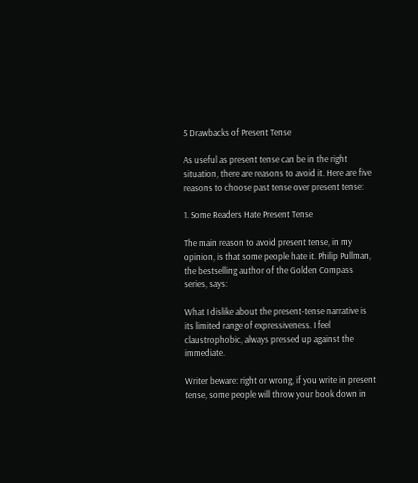5 Drawbacks of Present Tense

As useful as present tense can be in the right situation, there are reasons to avoid it. Here are five reasons to choose past tense over present tense:

1. Some Readers Hate Present Tense

The main reason to avoid present tense, in my opinion, is that some people hate it. Philip Pullman, the bestselling author of the Golden Compass series, says:

What I dislike about the present-tense narrative is its limited range of expressiveness. I feel claustrophobic, always pressed up against the immediate.

Writer beware: right or wrong, if you write in present tense, some people will throw your book down in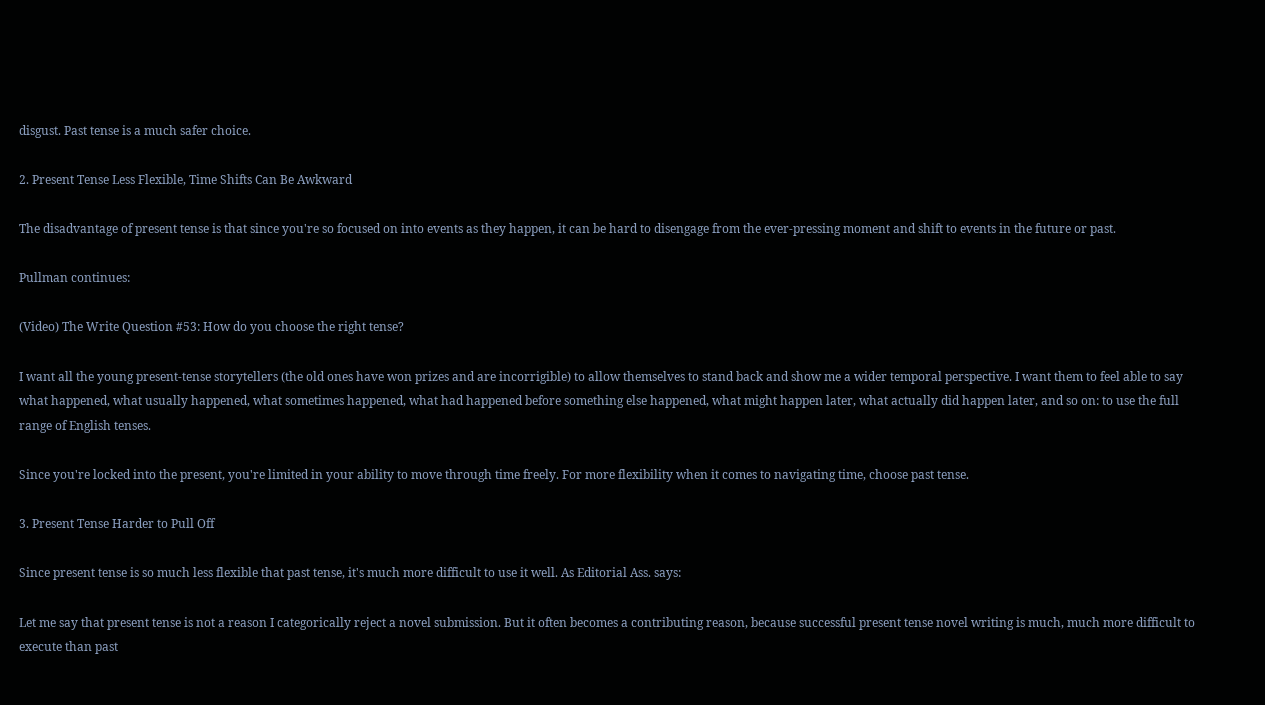disgust. Past tense is a much safer choice.

2. Present Tense Less Flexible, Time Shifts Can Be Awkward

The disadvantage of present tense is that since you're so focused on into events as they happen, it can be hard to disengage from the ever-pressing moment and shift to events in the future or past.

Pullman continues:

(Video) The Write Question #53: How do you choose the right tense?

I want all the young present-tense storytellers (the old ones have won prizes and are incorrigible) to allow themselves to stand back and show me a wider temporal perspective. I want them to feel able to say what happened, what usually happened, what sometimes happened, what had happened before something else happened, what might happen later, what actually did happen later, and so on: to use the full range of English tenses.

Since you're locked into the present, you're limited in your ability to move through time freely. For more flexibility when it comes to navigating time, choose past tense.

3. Present Tense Harder to Pull Off

Since present tense is so much less flexible that past tense, it's much more difficult to use it well. As Editorial Ass. says:

Let me say that present tense is not a reason I categorically reject a novel submission. But it often becomes a contributing reason, because successful present tense novel writing is much, much more difficult to execute than past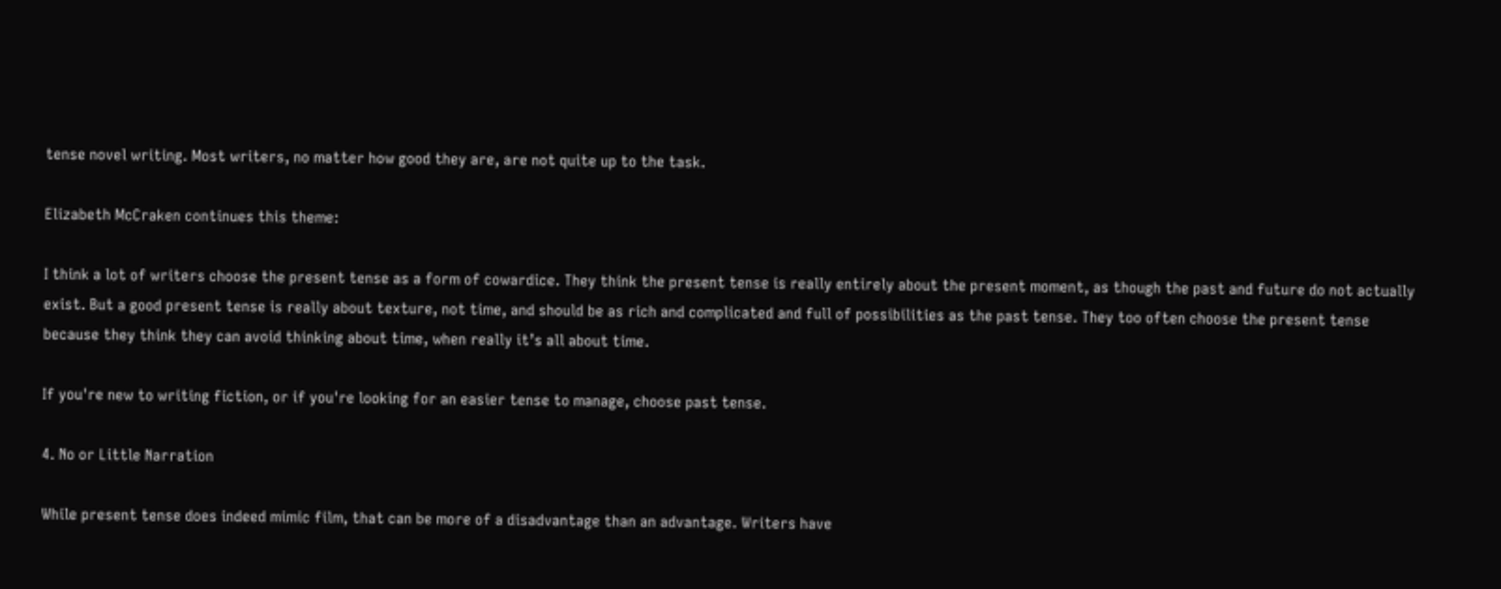tense novel writing. Most writers, no matter how good they are, are not quite up to the task.

Elizabeth McCraken continues this theme:

I think a lot of writers choose the present tense as a form of cowardice. They think the present tense is really entirely about the present moment, as though the past and future do not actually exist. But a good present tense is really about texture, not time, and should be as rich and complicated and full of possibilities as the past tense. They too often choose the present tense because they think they can avoid thinking about time, when really it’s all about time.

If you're new to writing fiction, or if you're looking for an easier tense to manage, choose past tense.

4. No or Little Narration

While present tense does indeed mimic film, that can be more of a disadvantage than an advantage. Writers have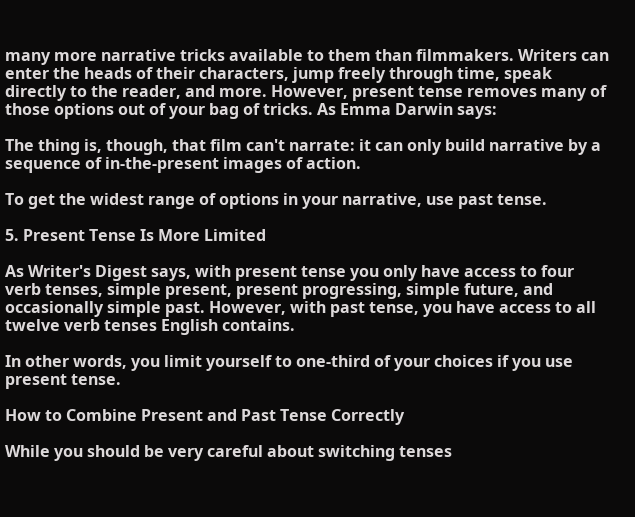many more narrative tricks available to them than filmmakers. Writers can enter the heads of their characters, jump freely through time, speak directly to the reader, and more. However, present tense removes many of those options out of your bag of tricks. As Emma Darwin says:

The thing is, though, that film can't narrate: it can only build narrative by a sequence of in-the-present images of action.

To get the widest range of options in your narrative, use past tense.

5. Present Tense Is More Limited

As Writer's Digest says, with present tense you only have access to four verb tenses, simple present, present progressing, simple future, and occasionally simple past. However, with past tense, you have access to all twelve verb tenses English contains.

In other words, you limit yourself to one-third of your choices if you use present tense.

How to Combine Present and Past Tense Correctly

While you should be very careful about switching tenses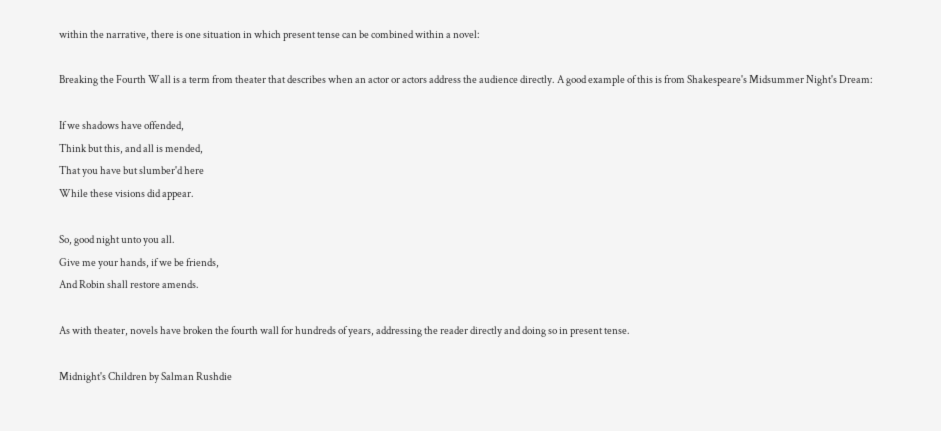within the narrative, there is one situation in which present tense can be combined within a novel:

Breaking the Fourth Wall is a term from theater that describes when an actor or actors address the audience directly. A good example of this is from Shakespeare's Midsummer Night's Dream:

If we shadows have offended,
Think but this, and all is mended,
That you have but slumber'd here
While these visions did appear.

So, good night unto you all.
Give me your hands, if we be friends,
And Robin shall restore amends.

As with theater, novels have broken the fourth wall for hundreds of years, addressing the reader directly and doing so in present tense.

Midnight's Children by Salman Rushdie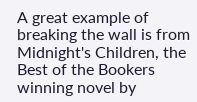A great example of breaking the wall is from Midnight's Children, the Best of the Bookers winning novel by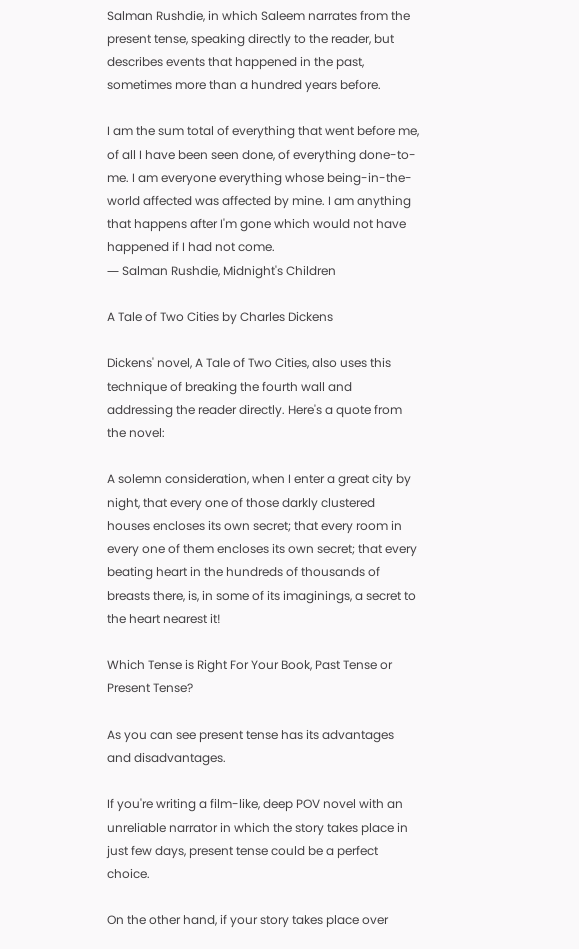Salman Rushdie, in which Saleem narrates from the present tense, speaking directly to the reader, but describes events that happened in the past, sometimes more than a hundred years before.

I am the sum total of everything that went before me, of all I have been seen done, of everything done-to-me. I am everyone everything whose being-in-the-world affected was affected by mine. I am anything that happens after I'm gone which would not have happened if I had not come.
― Salman Rushdie, Midnight's Children

A Tale of Two Cities by Charles Dickens

Dickens' novel, A Tale of Two Cities, also uses this technique of breaking the fourth wall and addressing the reader directly. Here's a quote from the novel:

A solemn consideration, when I enter a great city by night, that every one of those darkly clustered houses encloses its own secret; that every room in every one of them encloses its own secret; that every beating heart in the hundreds of thousands of breasts there, is, in some of its imaginings, a secret to the heart nearest it!

Which Tense is Right For Your Book, Past Tense or Present Tense?

As you can see present tense has its advantages and disadvantages.

If you're writing a film-like, deep POV novel with an unreliable narrator in which the story takes place in just few days, present tense could be a perfect choice.

On the other hand, if your story takes place over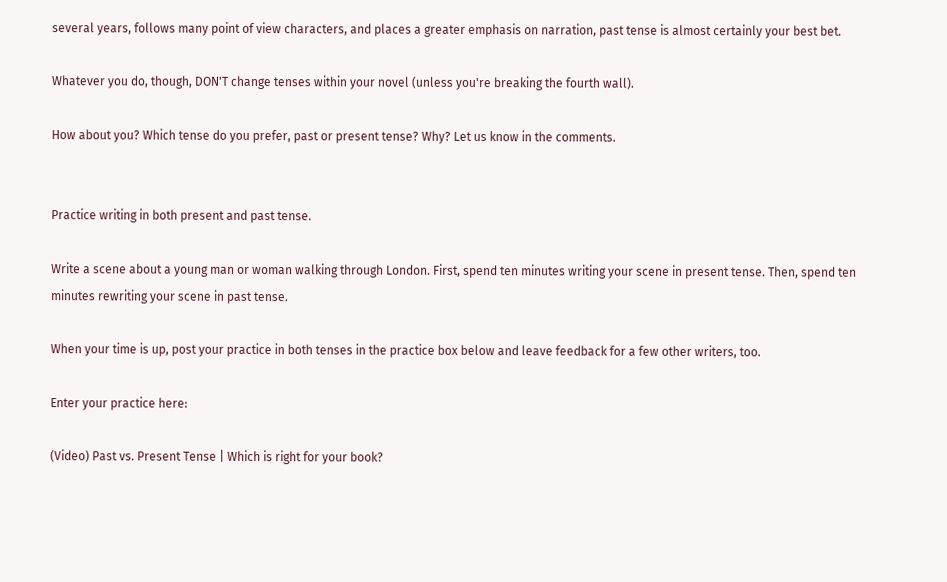several years, follows many point of view characters, and places a greater emphasis on narration, past tense is almost certainly your best bet.

Whatever you do, though, DON'T change tenses within your novel (unless you're breaking the fourth wall).

How about you? Which tense do you prefer, past or present tense? Why? Let us know in the comments.


Practice writing in both present and past tense.

Write a scene about a young man or woman walking through London. First, spend ten minutes writing your scene in present tense. Then, spend ten minutes rewriting your scene in past tense.

When your time is up, post your practice in both tenses in the practice box below and leave feedback for a few other writers, too.

Enter your practice here:

(Video) Past vs. Present Tense | Which is right for your book?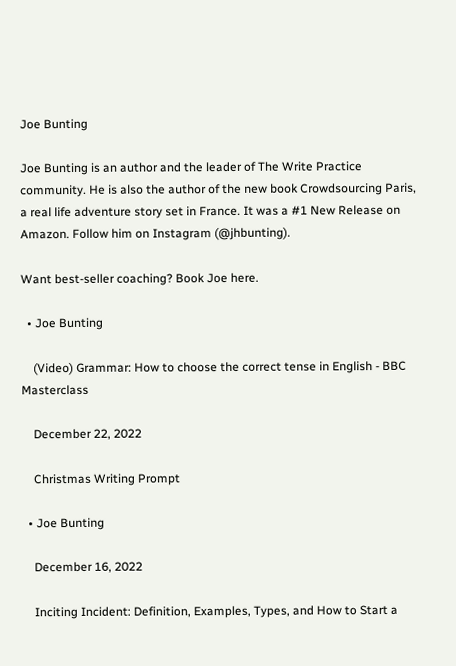Joe Bunting

Joe Bunting is an author and the leader of The Write Practice community. He is also the author of the new book Crowdsourcing Paris, a real life adventure story set in France. It was a #1 New Release on Amazon. Follow him on Instagram (@jhbunting).

Want best-seller coaching? Book Joe here.

  • Joe Bunting

    (Video) Grammar: How to choose the correct tense in English - BBC Masterclass

    December 22, 2022

    Christmas Writing Prompt

  • Joe Bunting

    December 16, 2022

    Inciting Incident: Definition, Examples, Types, and How to Start a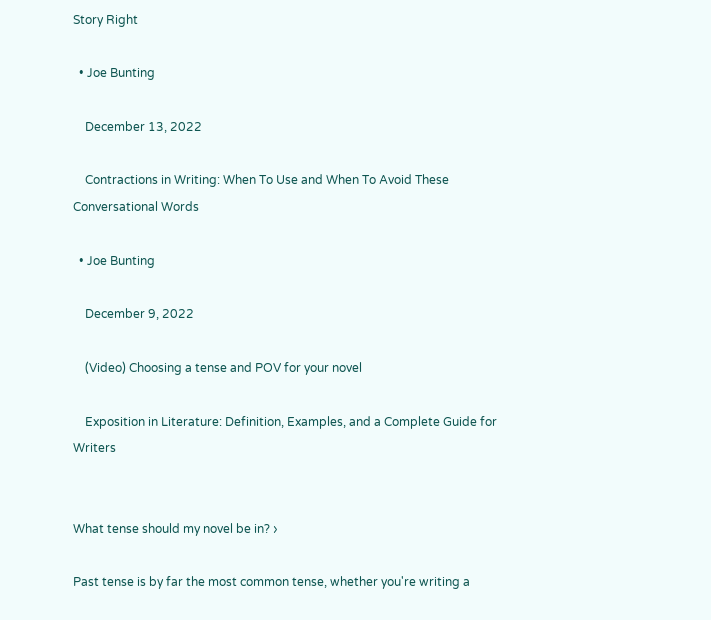Story Right

  • Joe Bunting

    December 13, 2022

    Contractions in Writing: When To Use and When To Avoid These Conversational Words

  • Joe Bunting

    December 9, 2022

    (Video) Choosing a tense and POV for your novel

    Exposition in Literature: Definition, Examples, and a Complete Guide for Writers


What tense should my novel be in? ›

Past tense is by far the most common tense, whether you're writing a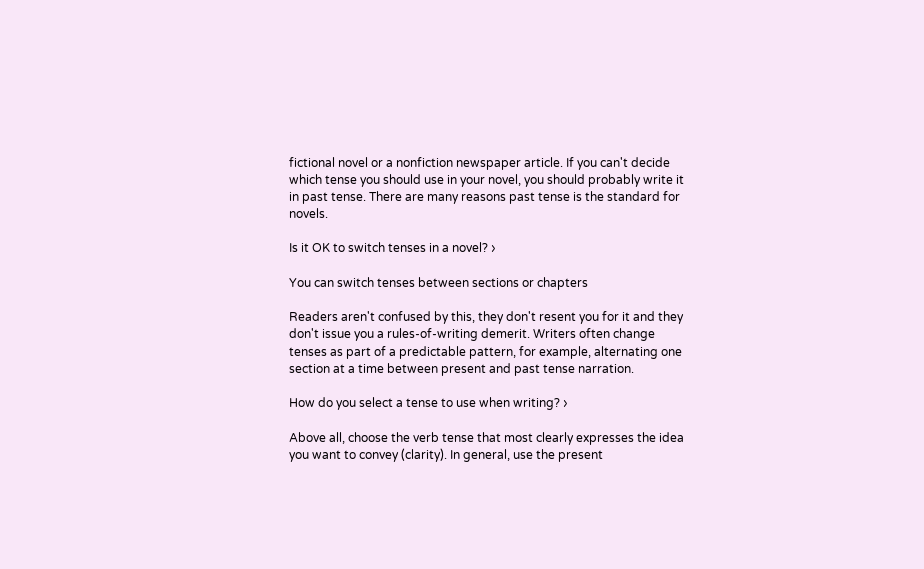fictional novel or a nonfiction newspaper article. If you can't decide which tense you should use in your novel, you should probably write it in past tense. There are many reasons past tense is the standard for novels.

Is it OK to switch tenses in a novel? ›

You can switch tenses between sections or chapters

Readers aren't confused by this, they don't resent you for it and they don't issue you a rules-of-writing demerit. Writers often change tenses as part of a predictable pattern, for example, alternating one section at a time between present and past tense narration.

How do you select a tense to use when writing? ›

Above all, choose the verb tense that most clearly expresses the idea you want to convey (clarity). In general, use the present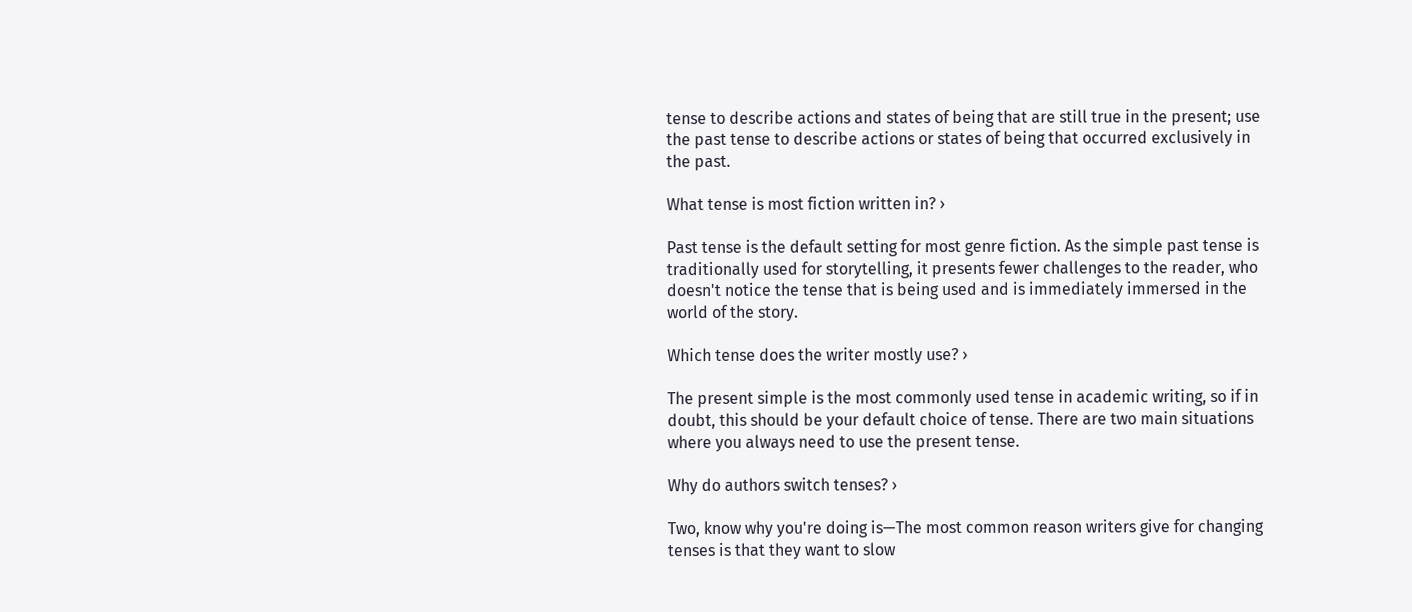tense to describe actions and states of being that are still true in the present; use the past tense to describe actions or states of being that occurred exclusively in the past.

What tense is most fiction written in? ›

Past tense is the default setting for most genre fiction. As the simple past tense is traditionally used for storytelling, it presents fewer challenges to the reader, who doesn't notice the tense that is being used and is immediately immersed in the world of the story.

Which tense does the writer mostly use? ›

The present simple is the most commonly used tense in academic writing, so if in doubt, this should be your default choice of tense. There are two main situations where you always need to use the present tense.

Why do authors switch tenses? ›

Two, know why you're doing is—The most common reason writers give for changing tenses is that they want to slow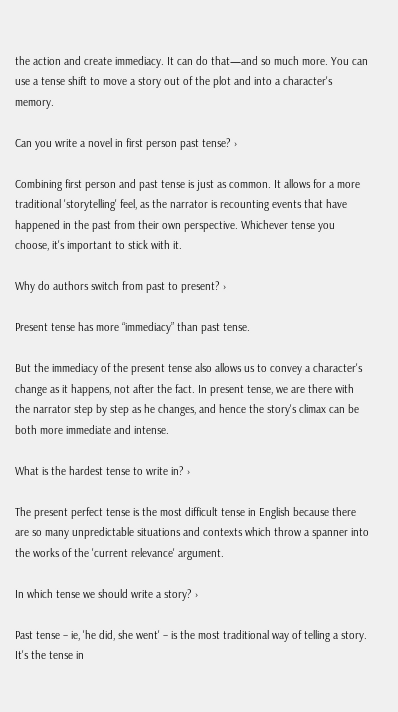the action and create immediacy. It can do that—and so much more. You can use a tense shift to move a story out of the plot and into a character's memory.

Can you write a novel in first person past tense? ›

Combining first person and past tense is just as common. It allows for a more traditional 'storytelling' feel, as the narrator is recounting events that have happened in the past from their own perspective. Whichever tense you choose, it's important to stick with it.

Why do authors switch from past to present? ›

Present tense has more “immediacy” than past tense.

But the immediacy of the present tense also allows us to convey a character's change as it happens, not after the fact. In present tense, we are there with the narrator step by step as he changes, and hence the story's climax can be both more immediate and intense.

What is the hardest tense to write in? ›

The present perfect tense is the most difficult tense in English because there are so many unpredictable situations and contexts which throw a spanner into the works of the 'current relevance' argument.

In which tense we should write a story? ›

Past tense – ie, 'he did, she went' – is the most traditional way of telling a story. It's the tense in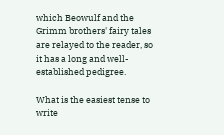which Beowulf and the Grimm brothers' fairy tales are relayed to the reader, so it has a long and well-established pedigree.

What is the easiest tense to write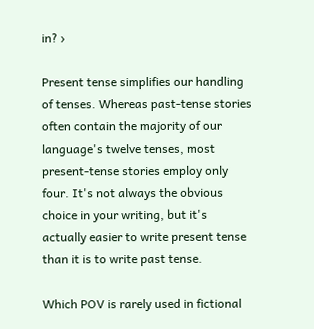in? ›

Present tense simplifies our handling of tenses. Whereas past-tense stories often contain the majority of our language's twelve tenses, most present-tense stories employ only four. It's not always the obvious choice in your writing, but it's actually easier to write present tense than it is to write past tense.

Which POV is rarely used in fictional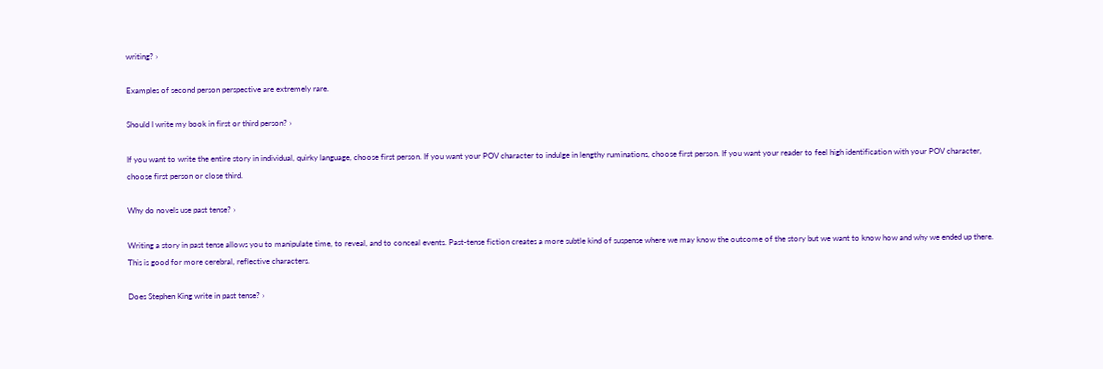writing? ›

Examples of second person perspective are extremely rare.

Should I write my book in first or third person? ›

If you want to write the entire story in individual, quirky language, choose first person. If you want your POV character to indulge in lengthy ruminations, choose first person. If you want your reader to feel high identification with your POV character, choose first person or close third.

Why do novels use past tense? ›

Writing a story in past tense allows you to manipulate time, to reveal, and to conceal events. Past-tense fiction creates a more subtle kind of suspense where we may know the outcome of the story but we want to know how and why we ended up there. This is good for more cerebral, reflective characters.

Does Stephen King write in past tense? ›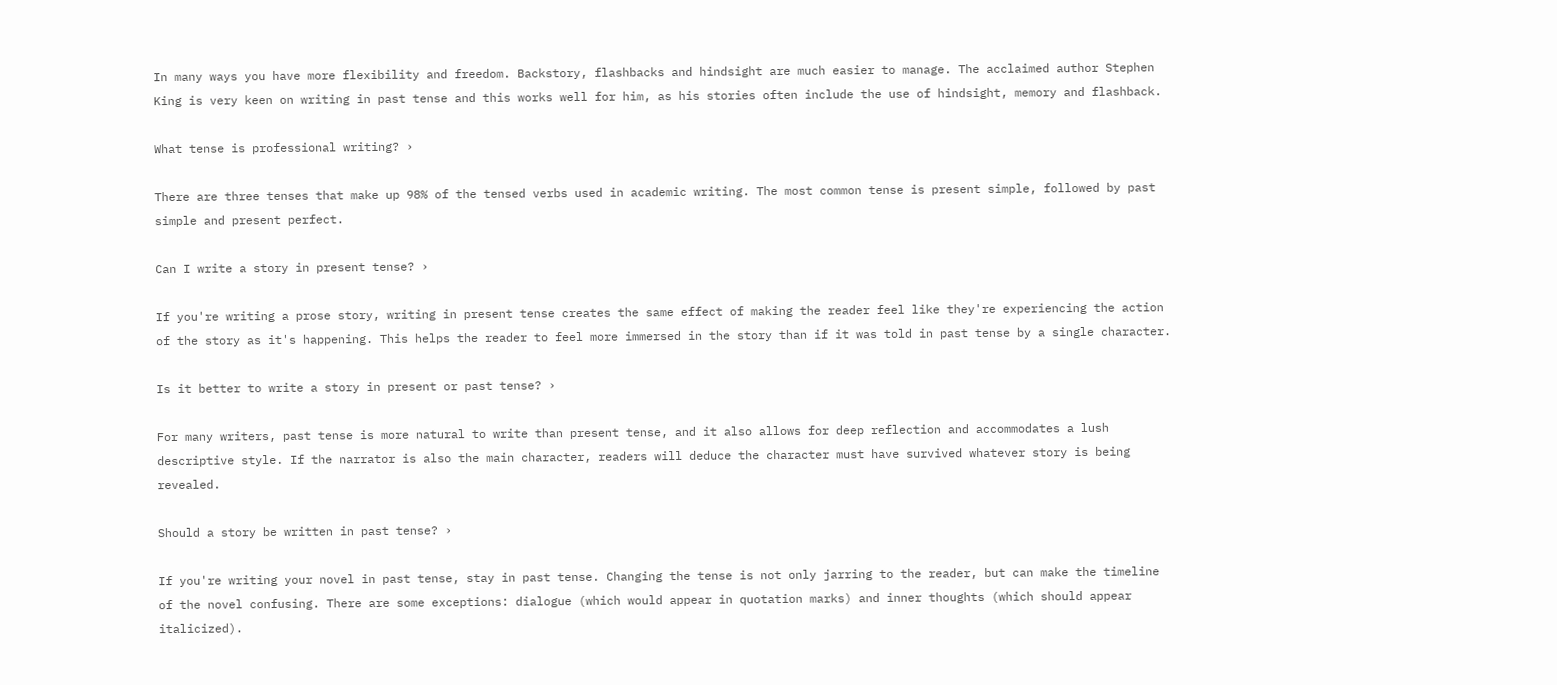In many ways you have more flexibility and freedom. Backstory, flashbacks and hindsight are much easier to manage. The acclaimed author Stephen King is very keen on writing in past tense and this works well for him, as his stories often include the use of hindsight, memory and flashback.

What tense is professional writing? ›

There are three tenses that make up 98% of the tensed verbs used in academic writing. The most common tense is present simple, followed by past simple and present perfect.

Can I write a story in present tense? ›

If you're writing a prose story, writing in present tense creates the same effect of making the reader feel like they're experiencing the action of the story as it's happening. This helps the reader to feel more immersed in the story than if it was told in past tense by a single character.

Is it better to write a story in present or past tense? ›

For many writers, past tense is more natural to write than present tense, and it also allows for deep reflection and accommodates a lush descriptive style. If the narrator is also the main character, readers will deduce the character must have survived whatever story is being revealed.

Should a story be written in past tense? ›

If you're writing your novel in past tense, stay in past tense. Changing the tense is not only jarring to the reader, but can make the timeline of the novel confusing. There are some exceptions: dialogue (which would appear in quotation marks) and inner thoughts (which should appear italicized).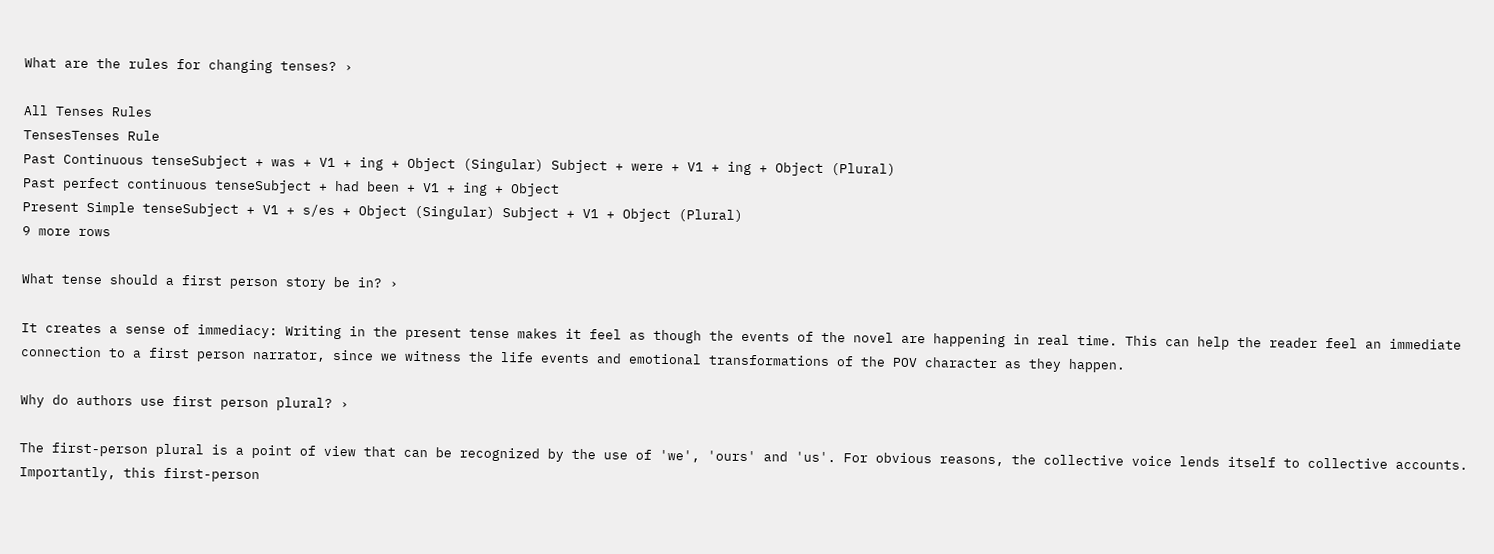What are the rules for changing tenses? ›

All Tenses Rules
TensesTenses Rule
Past Continuous tenseSubject + was + V1 + ing + Object (Singular) Subject + were + V1 + ing + Object (Plural)
Past perfect continuous tenseSubject + had been + V1 + ing + Object
Present Simple tenseSubject + V1 + s/es + Object (Singular) Subject + V1 + Object (Plural)
9 more rows

What tense should a first person story be in? ›

It creates a sense of immediacy: Writing in the present tense makes it feel as though the events of the novel are happening in real time. This can help the reader feel an immediate connection to a first person narrator, since we witness the life events and emotional transformations of the POV character as they happen.

Why do authors use first person plural? ›

The first-person plural is a point of view that can be recognized by the use of 'we', 'ours' and 'us'. For obvious reasons, the collective voice lends itself to collective accounts. Importantly, this first-person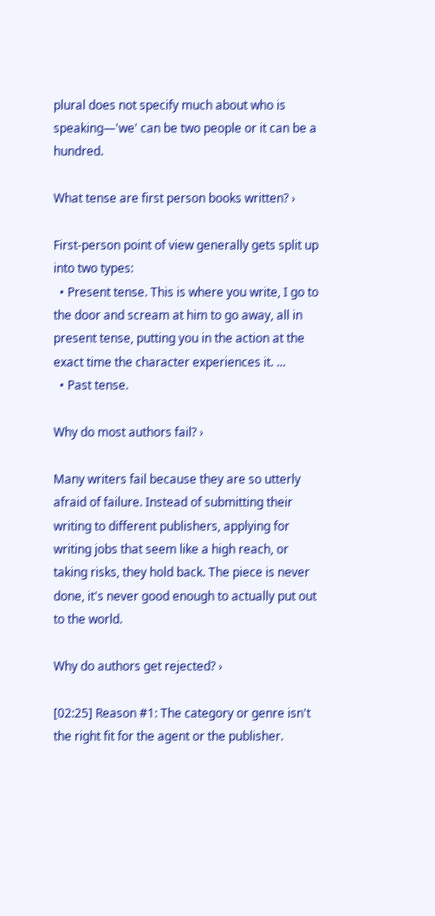plural does not specify much about who is speaking—'we' can be two people or it can be a hundred.

What tense are first person books written? ›

First-person point of view generally gets split up into two types:
  • Present tense. This is where you write, I go to the door and scream at him to go away, all in present tense, putting you in the action at the exact time the character experiences it. ...
  • Past tense.

Why do most authors fail? ›

Many writers fail because they are so utterly afraid of failure. Instead of submitting their writing to different publishers, applying for writing jobs that seem like a high reach, or taking risks, they hold back. The piece is never done, it's never good enough to actually put out to the world.

Why do authors get rejected? ›

[02:25] Reason #1: The category or genre isn't the right fit for the agent or the publisher.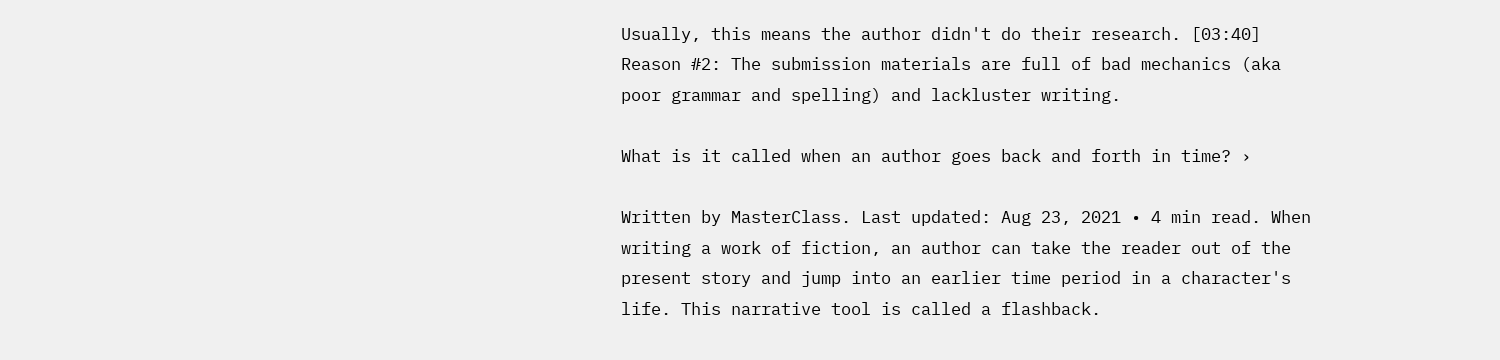Usually, this means the author didn't do their research. [03:40] Reason #2: The submission materials are full of bad mechanics (aka poor grammar and spelling) and lackluster writing.

What is it called when an author goes back and forth in time? ›

Written by MasterClass. Last updated: Aug 23, 2021 • 4 min read. When writing a work of fiction, an author can take the reader out of the present story and jump into an earlier time period in a character's life. This narrative tool is called a flashback.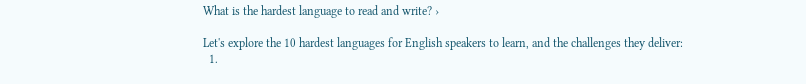What is the hardest language to read and write? ›

Let's explore the 10 hardest languages for English speakers to learn, and the challenges they deliver:
  1.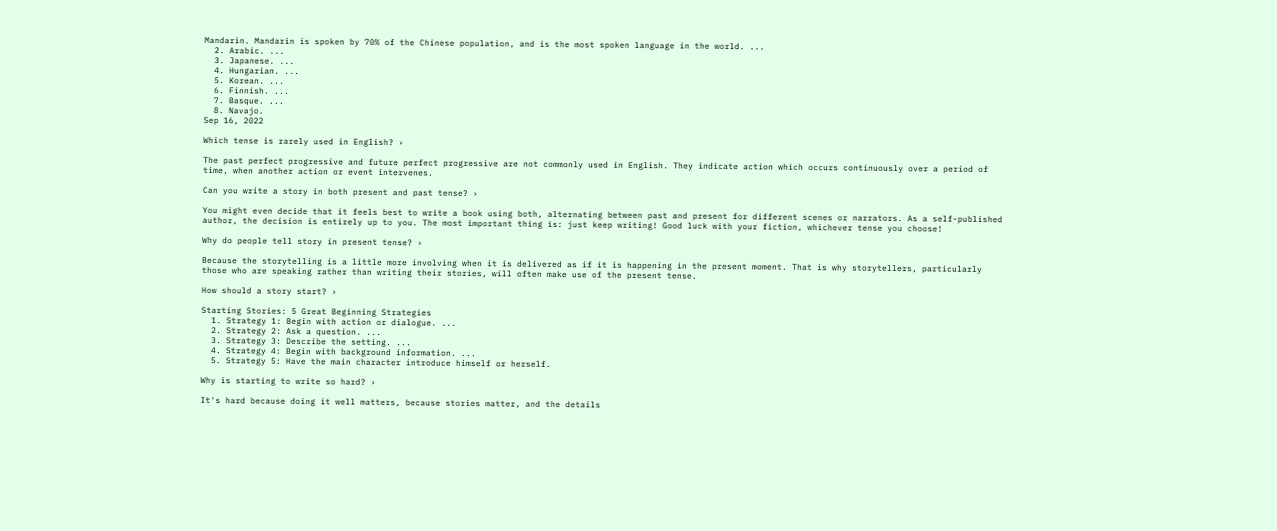Mandarin. Mandarin is spoken by 70% of the Chinese population, and is the most spoken language in the world. ...
  2. Arabic. ...
  3. Japanese. ...
  4. Hungarian. ...
  5. Korean. ...
  6. Finnish. ...
  7. Basque. ...
  8. Navajo.
Sep 16, 2022

Which tense is rarely used in English? ›

The past perfect progressive and future perfect progressive are not commonly used in English. They indicate action which occurs continuously over a period of time, when another action or event intervenes.

Can you write a story in both present and past tense? ›

You might even decide that it feels best to write a book using both, alternating between past and present for different scenes or narrators. As a self-published author, the decision is entirely up to you. The most important thing is: just keep writing! Good luck with your fiction, whichever tense you choose!

Why do people tell story in present tense? ›

Because the storytelling is a little more involving when it is delivered as if it is happening in the present moment. That is why storytellers, particularly those who are speaking rather than writing their stories, will often make use of the present tense.

How should a story start? ›

Starting Stories: 5 Great Beginning Strategies
  1. Strategy 1: Begin with action or dialogue. ...
  2. Strategy 2: Ask a question. ...
  3. Strategy 3: Describe the setting. ...
  4. Strategy 4: Begin with background information. ...
  5. Strategy 5: Have the main character introduce himself or herself.

Why is starting to write so hard? ›

It's hard because doing it well matters, because stories matter, and the details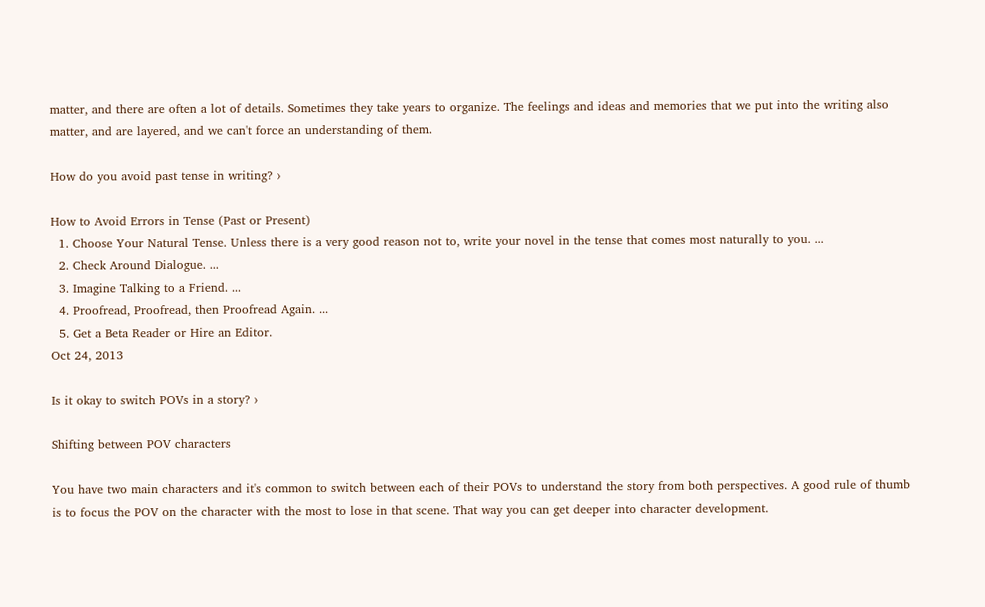matter, and there are often a lot of details. Sometimes they take years to organize. The feelings and ideas and memories that we put into the writing also matter, and are layered, and we can't force an understanding of them.

How do you avoid past tense in writing? ›

How to Avoid Errors in Tense (Past or Present)
  1. Choose Your Natural Tense. Unless there is a very good reason not to, write your novel in the tense that comes most naturally to you. ...
  2. Check Around Dialogue. ...
  3. Imagine Talking to a Friend. ...
  4. Proofread, Proofread, then Proofread Again. ...
  5. Get a Beta Reader or Hire an Editor.
Oct 24, 2013

Is it okay to switch POVs in a story? ›

Shifting between POV characters

You have two main characters and it's common to switch between each of their POVs to understand the story from both perspectives. A good rule of thumb is to focus the POV on the character with the most to lose in that scene. That way you can get deeper into character development.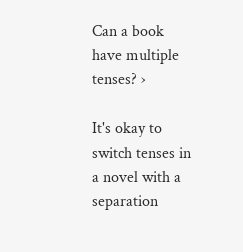Can a book have multiple tenses? ›

It's okay to switch tenses in a novel with a separation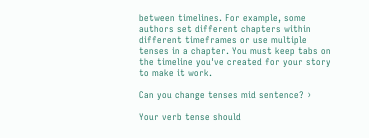between timelines. For example, some authors set different chapters within different timeframes or use multiple tenses in a chapter. You must keep tabs on the timeline you've created for your story to make it work.

Can you change tenses mid sentence? ›

Your verb tense should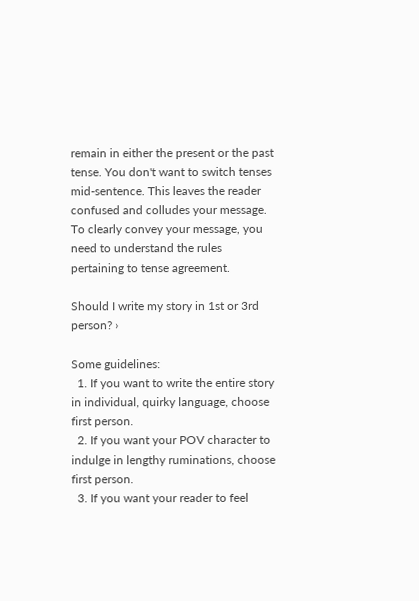remain in either the present or the past tense. You don't want to switch tenses mid-sentence. This leaves the reader confused and colludes your message. To clearly convey your message, you need to understand the rules pertaining to tense agreement.

Should I write my story in 1st or 3rd person? ›

Some guidelines:
  1. If you want to write the entire story in individual, quirky language, choose first person.
  2. If you want your POV character to indulge in lengthy ruminations, choose first person.
  3. If you want your reader to feel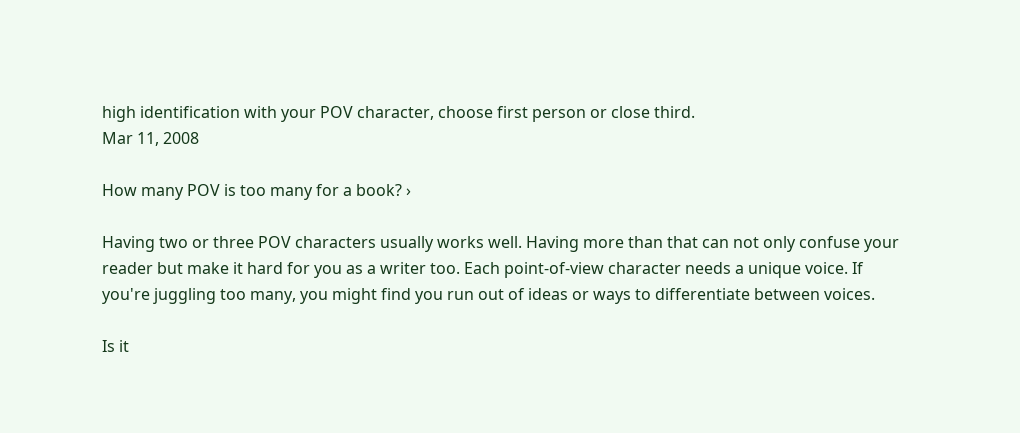high identification with your POV character, choose first person or close third.
Mar 11, 2008

How many POV is too many for a book? ›

Having two or three POV characters usually works well. Having more than that can not only confuse your reader but make it hard for you as a writer too. Each point-of-view character needs a unique voice. If you're juggling too many, you might find you run out of ideas or ways to differentiate between voices.

Is it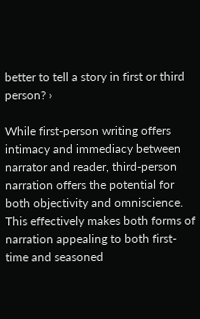better to tell a story in first or third person? ›

While first-person writing offers intimacy and immediacy between narrator and reader, third-person narration offers the potential for both objectivity and omniscience. This effectively makes both forms of narration appealing to both first-time and seasoned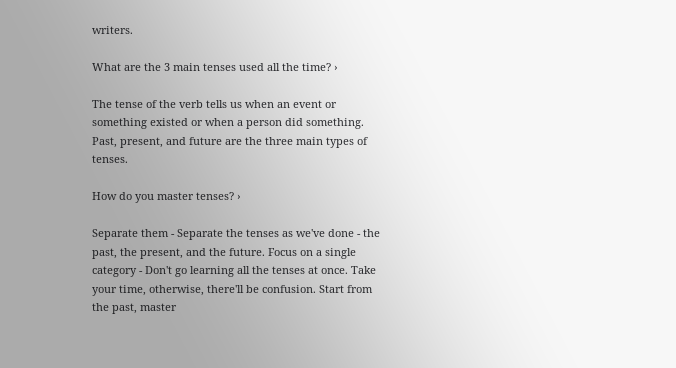writers.

What are the 3 main tenses used all the time? ›

The tense of the verb tells us when an event or something existed or when a person did something. Past, present, and future are the three main types of tenses.

How do you master tenses? ›

Separate them - Separate the tenses as we've done - the past, the present, and the future. Focus on a single category - Don't go learning all the tenses at once. Take your time, otherwise, there'll be confusion. Start from the past, master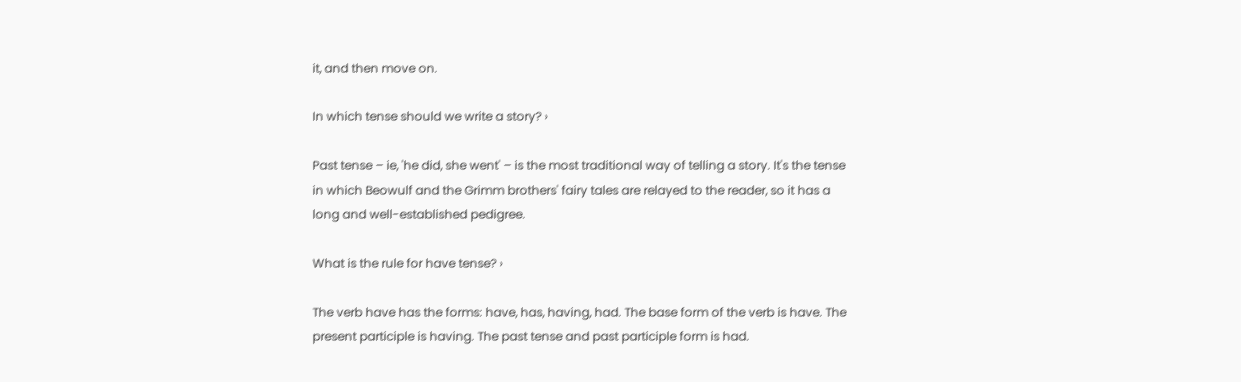it, and then move on.

In which tense should we write a story? ›

Past tense – ie, 'he did, she went' – is the most traditional way of telling a story. It's the tense in which Beowulf and the Grimm brothers' fairy tales are relayed to the reader, so it has a long and well-established pedigree.

What is the rule for have tense? ›

The verb have has the forms: have, has, having, had. The base form of the verb is have. The present participle is having. The past tense and past participle form is had.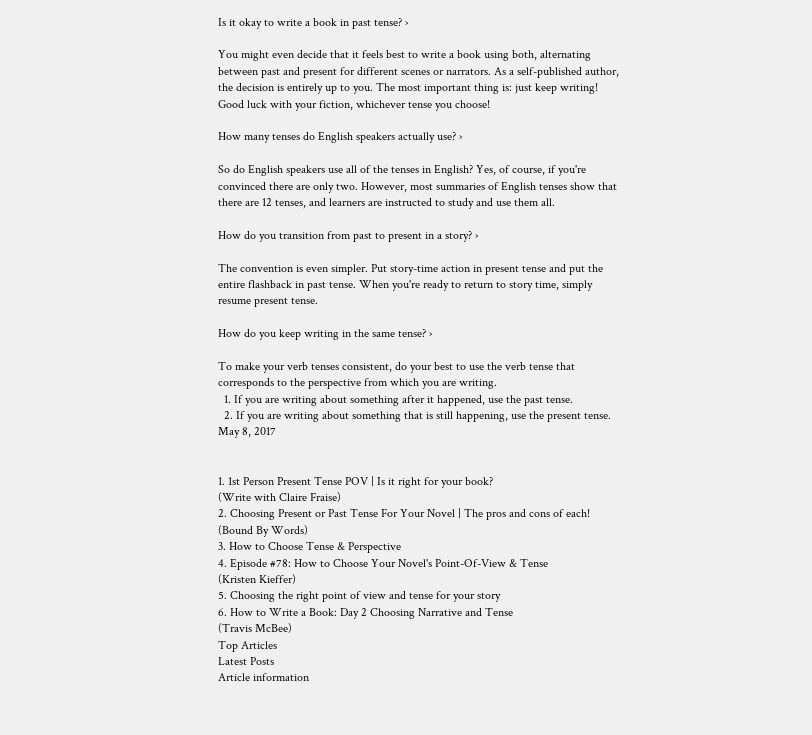Is it okay to write a book in past tense? ›

You might even decide that it feels best to write a book using both, alternating between past and present for different scenes or narrators. As a self-published author, the decision is entirely up to you. The most important thing is: just keep writing! Good luck with your fiction, whichever tense you choose!

How many tenses do English speakers actually use? ›

So do English speakers use all of the tenses in English? Yes, of course, if you're convinced there are only two. However, most summaries of English tenses show that there are 12 tenses, and learners are instructed to study and use them all.

How do you transition from past to present in a story? ›

The convention is even simpler. Put story-time action in present tense and put the entire flashback in past tense. When you're ready to return to story time, simply resume present tense.

How do you keep writing in the same tense? ›

To make your verb tenses consistent, do your best to use the verb tense that corresponds to the perspective from which you are writing.
  1. If you are writing about something after it happened, use the past tense.
  2. If you are writing about something that is still happening, use the present tense.
May 8, 2017


1. 1st Person Present Tense POV | Is it right for your book?
(Write with Claire Fraise)
2. Choosing Present or Past Tense For Your Novel | The pros and cons of each!
(Bound By Words)
3. How to Choose Tense & Perspective
4. Episode #78: How to Choose Your Novel's Point-Of-View & Tense
(Kristen Kieffer)
5. Choosing the right point of view and tense for your story
6. How to Write a Book: Day 2 Choosing Narrative and Tense
(Travis McBee)
Top Articles
Latest Posts
Article information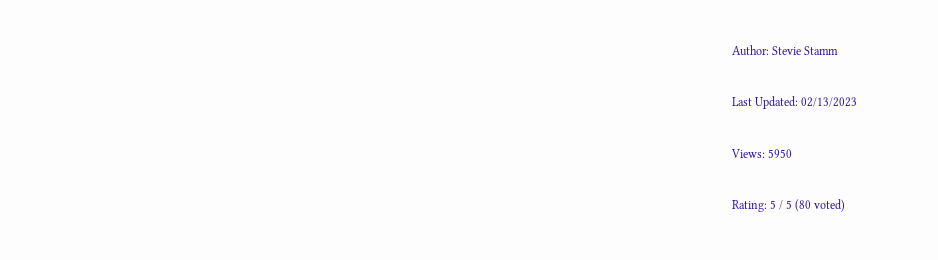Author: Stevie Stamm

Last Updated: 02/13/2023

Views: 5950

Rating: 5 / 5 (80 voted)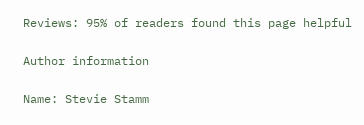Reviews: 95% of readers found this page helpful

Author information

Name: Stevie Stamm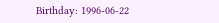Birthday: 1996-06-22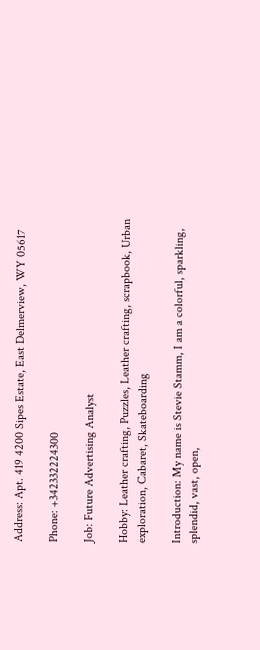Address: Apt. 419 4200 Sipes Estate, East Delmerview, WY 05617

Phone: +342332224300

Job: Future Advertising Analyst

Hobby: Leather crafting, Puzzles, Leather crafting, scrapbook, Urban exploration, Cabaret, Skateboarding

Introduction: My name is Stevie Stamm, I am a colorful, sparkling, splendid, vast, open,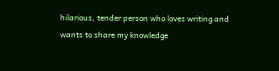hilarious, tender person who loves writing and wants to share my knowledge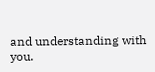and understanding with you.